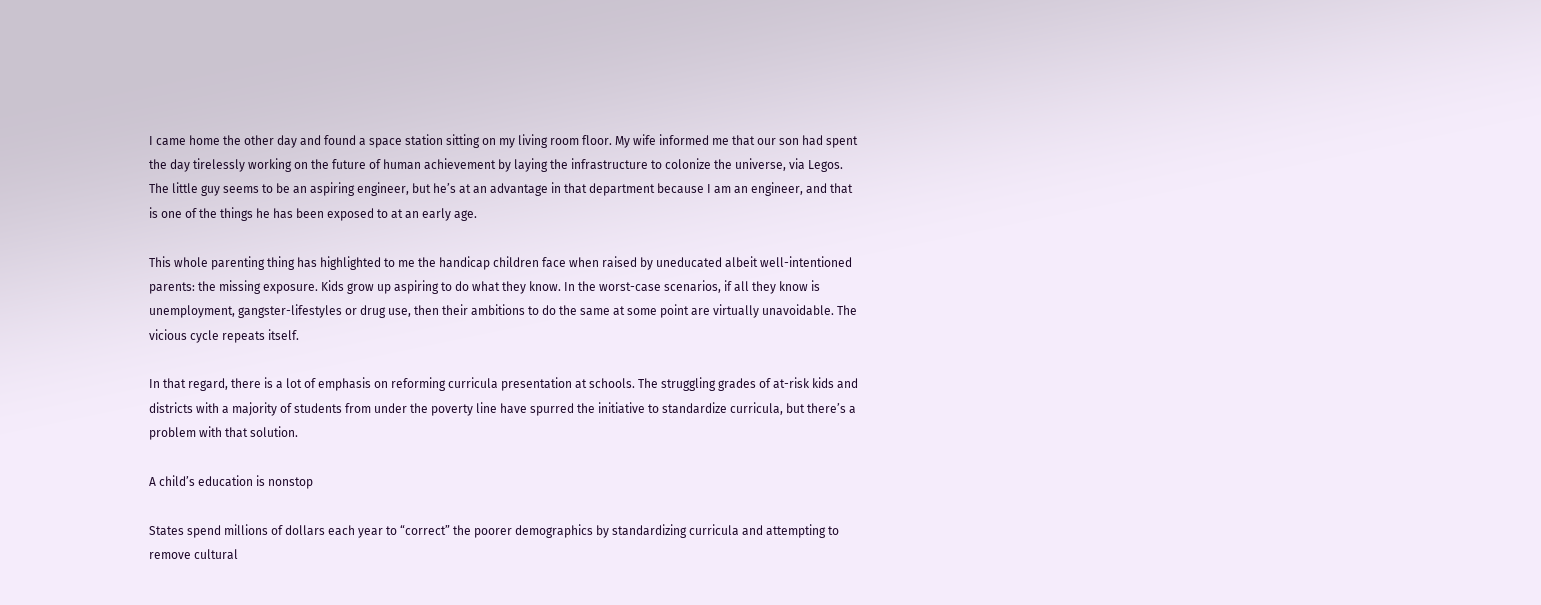I came home the other day and found a space station sitting on my living room floor. My wife informed me that our son had spent the day tirelessly working on the future of human achievement by laying the infrastructure to colonize the universe, via Legos. The little guy seems to be an aspiring engineer, but he’s at an advantage in that department because I am an engineer, and that is one of the things he has been exposed to at an early age.

This whole parenting thing has highlighted to me the handicap children face when raised by uneducated albeit well-intentioned parents: the missing exposure. Kids grow up aspiring to do what they know. In the worst-case scenarios, if all they know is unemployment, gangster-lifestyles or drug use, then their ambitions to do the same at some point are virtually unavoidable. The vicious cycle repeats itself.

In that regard, there is a lot of emphasis on reforming curricula presentation at schools. The struggling grades of at-risk kids and districts with a majority of students from under the poverty line have spurred the initiative to standardize curricula, but there’s a problem with that solution.

A child’s education is nonstop

States spend millions of dollars each year to “correct” the poorer demographics by standardizing curricula and attempting to remove cultural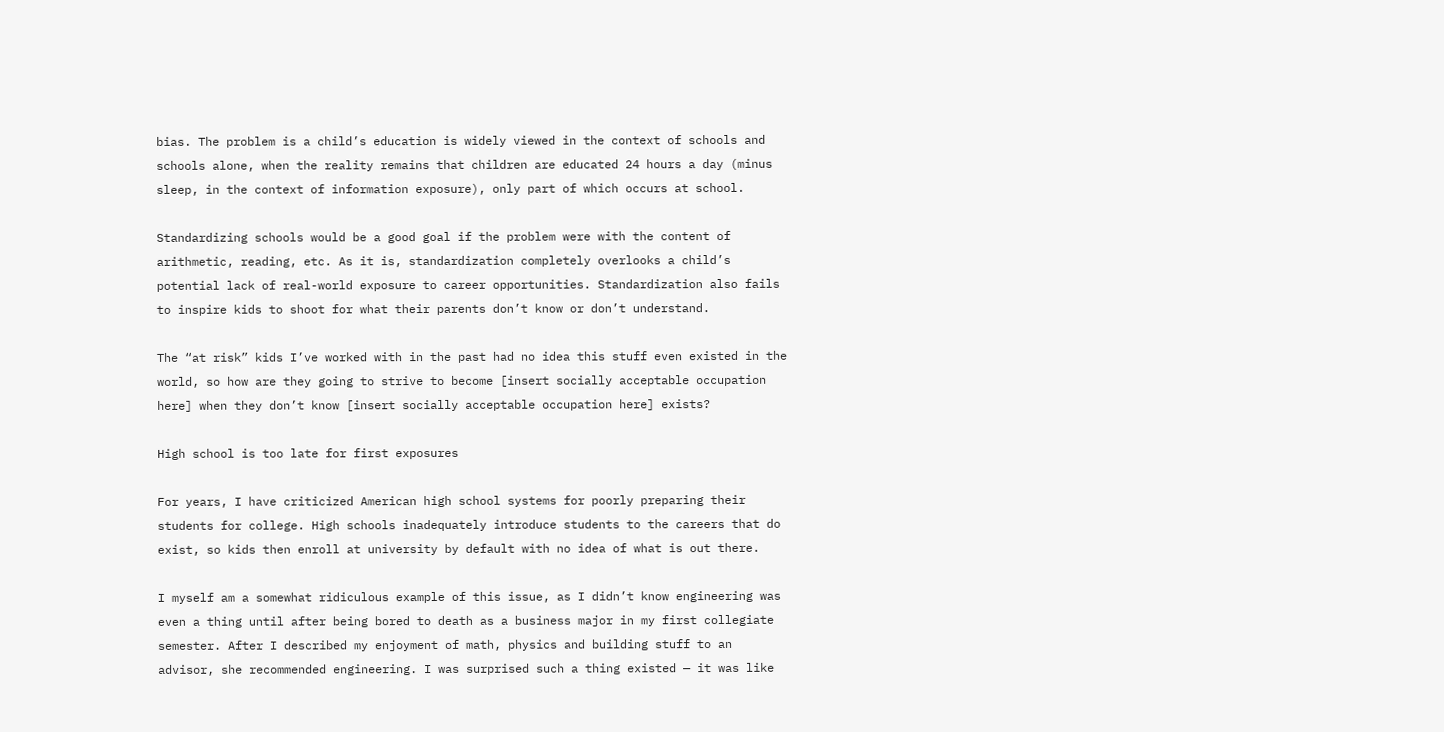bias. The problem is a child’s education is widely viewed in the context of schools and schools alone, when the reality remains that children are educated 24 hours a day (minus sleep, in the context of information exposure), only part of which occurs at school.

Standardizing schools would be a good goal if the problem were with the content of arithmetic, reading, etc. As it is, standardization completely overlooks a child’s potential lack of real-world exposure to career opportunities. Standardization also fails to inspire kids to shoot for what their parents don’t know or don’t understand.

The “at risk” kids I’ve worked with in the past had no idea this stuff even existed in the world, so how are they going to strive to become [insert socially acceptable occupation here] when they don’t know [insert socially acceptable occupation here] exists?

High school is too late for first exposures

For years, I have criticized American high school systems for poorly preparing their students for college. High schools inadequately introduce students to the careers that do exist, so kids then enroll at university by default with no idea of what is out there.

I myself am a somewhat ridiculous example of this issue, as I didn’t know engineering was even a thing until after being bored to death as a business major in my first collegiate semester. After I described my enjoyment of math, physics and building stuff to an advisor, she recommended engineering. I was surprised such a thing existed — it was like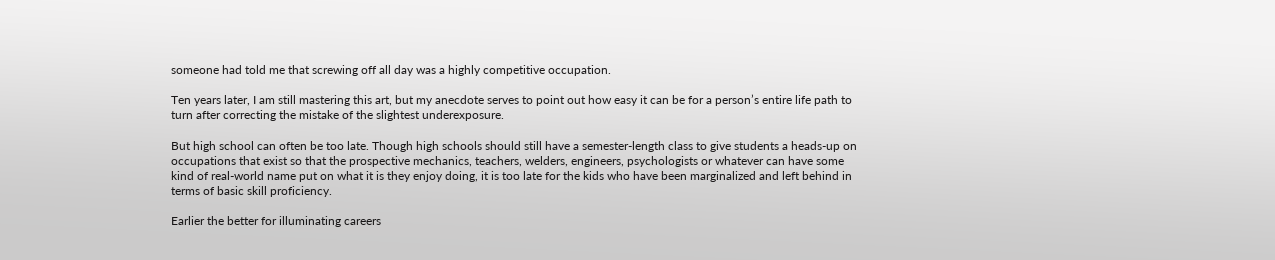someone had told me that screwing off all day was a highly competitive occupation.

Ten years later, I am still mastering this art, but my anecdote serves to point out how easy it can be for a person’s entire life path to turn after correcting the mistake of the slightest underexposure.

But high school can often be too late. Though high schools should still have a semester-length class to give students a heads-up on occupations that exist so that the prospective mechanics, teachers, welders, engineers, psychologists or whatever can have some kind of real-world name put on what it is they enjoy doing, it is too late for the kids who have been marginalized and left behind in terms of basic skill proficiency.

Earlier the better for illuminating careers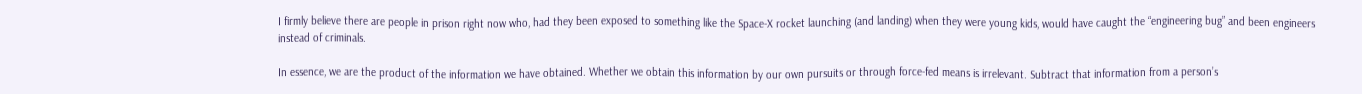I firmly believe there are people in prison right now who, had they been exposed to something like the Space-X rocket launching (and landing) when they were young kids, would have caught the “engineering bug” and been engineers instead of criminals.

In essence, we are the product of the information we have obtained. Whether we obtain this information by our own pursuits or through force-fed means is irrelevant. Subtract that information from a person’s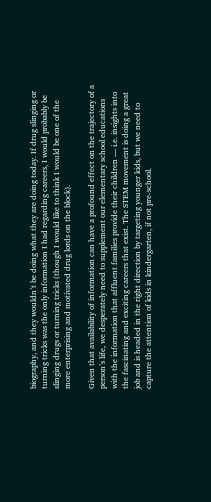biography, and they wouldn’t be doing what they are doing today. If drug slinging or turning tricks was the only information I had regarding careers, I would probably be slinging drugs or turning tricks (though I would like to think I would be one of the more enterprising and motivated drug lords on the block).

Given that availability of information can have a profound effect on the trajectory of a person’s life, we desperately need to supplement our elementary school educations with the information that affluent families provide their children — i.e. insights into the fascinating and exciting careers that exist. The STEM movement is doing a great job and is headed in the right direction by targeting younger kids, but we need to capture the attention of kids in kindergarten, if not pre-school.